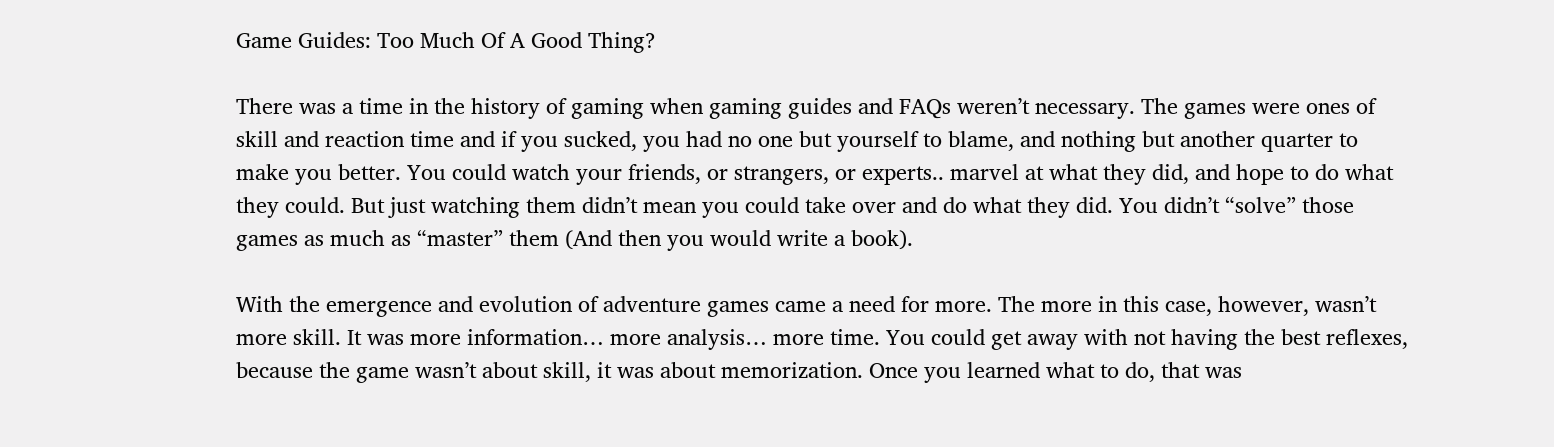Game Guides: Too Much Of A Good Thing?

There was a time in the history of gaming when gaming guides and FAQs weren’t necessary. The games were ones of skill and reaction time and if you sucked, you had no one but yourself to blame, and nothing but another quarter to make you better. You could watch your friends, or strangers, or experts.. marvel at what they did, and hope to do what they could. But just watching them didn’t mean you could take over and do what they did. You didn’t “solve” those games as much as “master” them (And then you would write a book).

With the emergence and evolution of adventure games came a need for more. The more in this case, however, wasn’t more skill. It was more information… more analysis… more time. You could get away with not having the best reflexes, because the game wasn’t about skill, it was about memorization. Once you learned what to do, that was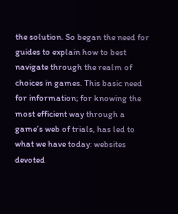the solution. So began the need for guides to explain how to best navigate through the realm of choices in games. This basic need for information; for knowing the most efficient way through a game’s web of trials, has led to what we have today: websites devoted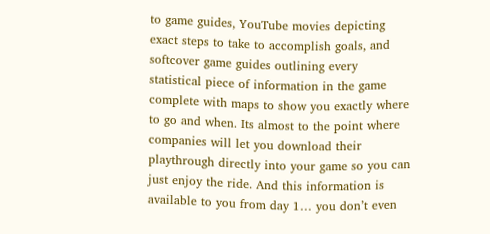to game guides, YouTube movies depicting exact steps to take to accomplish goals, and softcover game guides outlining every statistical piece of information in the game complete with maps to show you exactly where to go and when. Its almost to the point where companies will let you download their playthrough directly into your game so you can just enjoy the ride. And this information is available to you from day 1… you don’t even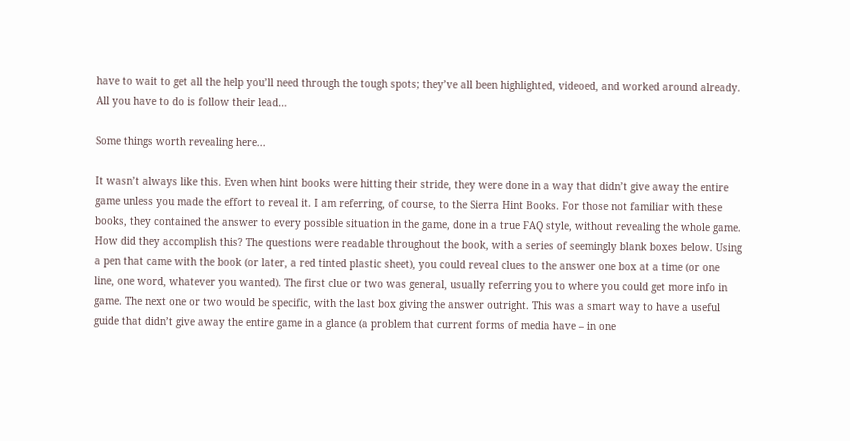have to wait to get all the help you’ll need through the tough spots; they’ve all been highlighted, videoed, and worked around already. All you have to do is follow their lead…

Some things worth revealing here...

It wasn’t always like this. Even when hint books were hitting their stride, they were done in a way that didn’t give away the entire game unless you made the effort to reveal it. I am referring, of course, to the Sierra Hint Books. For those not familiar with these books, they contained the answer to every possible situation in the game, done in a true FAQ style, without revealing the whole game. How did they accomplish this? The questions were readable throughout the book, with a series of seemingly blank boxes below. Using a pen that came with the book (or later, a red tinted plastic sheet), you could reveal clues to the answer one box at a time (or one line, one word, whatever you wanted). The first clue or two was general, usually referring you to where you could get more info in game. The next one or two would be specific, with the last box giving the answer outright. This was a smart way to have a useful guide that didn’t give away the entire game in a glance (a problem that current forms of media have – in one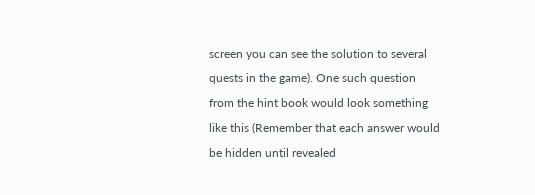screen you can see the solution to several quests in the game). One such question from the hint book would look something like this (Remember that each answer would be hidden until revealed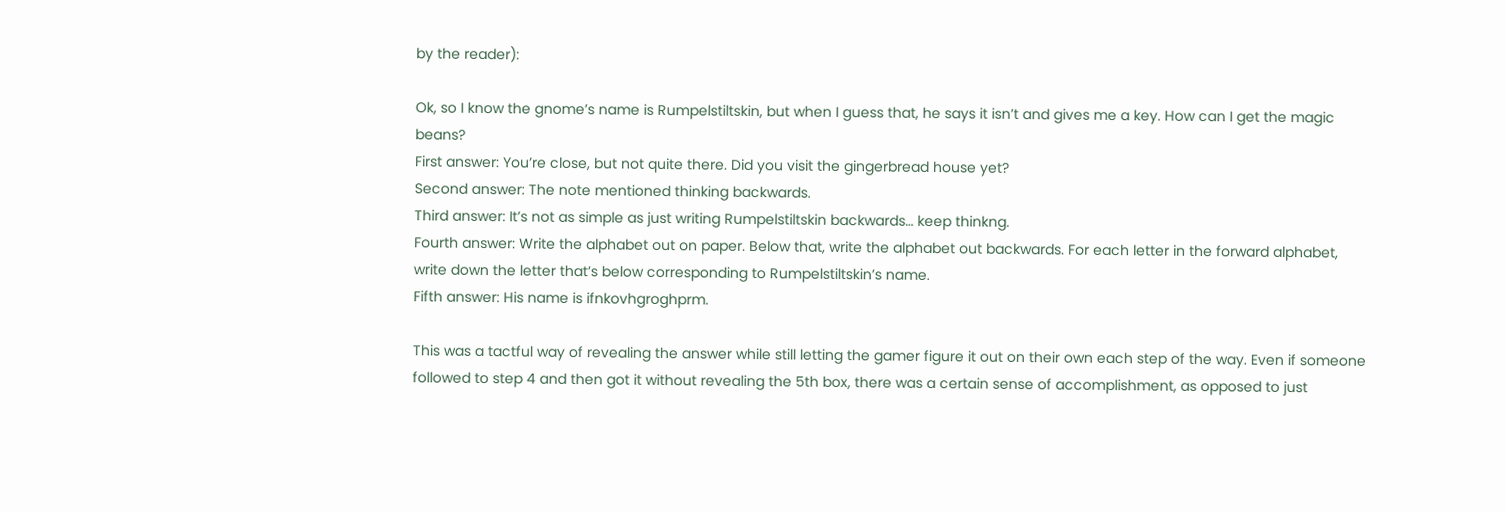by the reader):

Ok, so I know the gnome’s name is Rumpelstiltskin, but when I guess that, he says it isn’t and gives me a key. How can I get the magic beans?
First answer: You’re close, but not quite there. Did you visit the gingerbread house yet?
Second answer: The note mentioned thinking backwards.
Third answer: It’s not as simple as just writing Rumpelstiltskin backwards… keep thinkng.
Fourth answer: Write the alphabet out on paper. Below that, write the alphabet out backwards. For each letter in the forward alphabet, write down the letter that’s below corresponding to Rumpelstiltskin’s name.
Fifth answer: His name is ifnkovhgroghprm.

This was a tactful way of revealing the answer while still letting the gamer figure it out on their own each step of the way. Even if someone followed to step 4 and then got it without revealing the 5th box, there was a certain sense of accomplishment, as opposed to just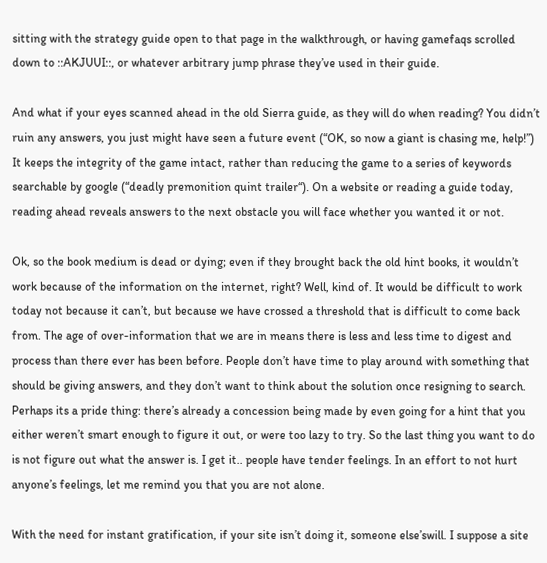sitting with the strategy guide open to that page in the walkthrough, or having gamefaqs scrolled down to ::AKJUUI::, or whatever arbitrary jump phrase they’ve used in their guide.

And what if your eyes scanned ahead in the old Sierra guide, as they will do when reading? You didn’t ruin any answers, you just might have seen a future event (“OK, so now a giant is chasing me, help!”) It keeps the integrity of the game intact, rather than reducing the game to a series of keywords searchable by google (“deadly premonition quint trailer“). On a website or reading a guide today, reading ahead reveals answers to the next obstacle you will face whether you wanted it or not.

Ok, so the book medium is dead or dying; even if they brought back the old hint books, it wouldn’t work because of the information on the internet, right? Well, kind of. It would be difficult to work today not because it can’t, but because we have crossed a threshold that is difficult to come back from. The age of over-information that we are in means there is less and less time to digest and process than there ever has been before. People don’t have time to play around with something that should be giving answers, and they don’t want to think about the solution once resigning to search. Perhaps its a pride thing: there’s already a concession being made by even going for a hint that you either weren’t smart enough to figure it out, or were too lazy to try. So the last thing you want to do is not figure out what the answer is. I get it.. people have tender feelings. In an effort to not hurt anyone’s feelings, let me remind you that you are not alone.

With the need for instant gratification, if your site isn’t doing it, someone else’swill. I suppose a site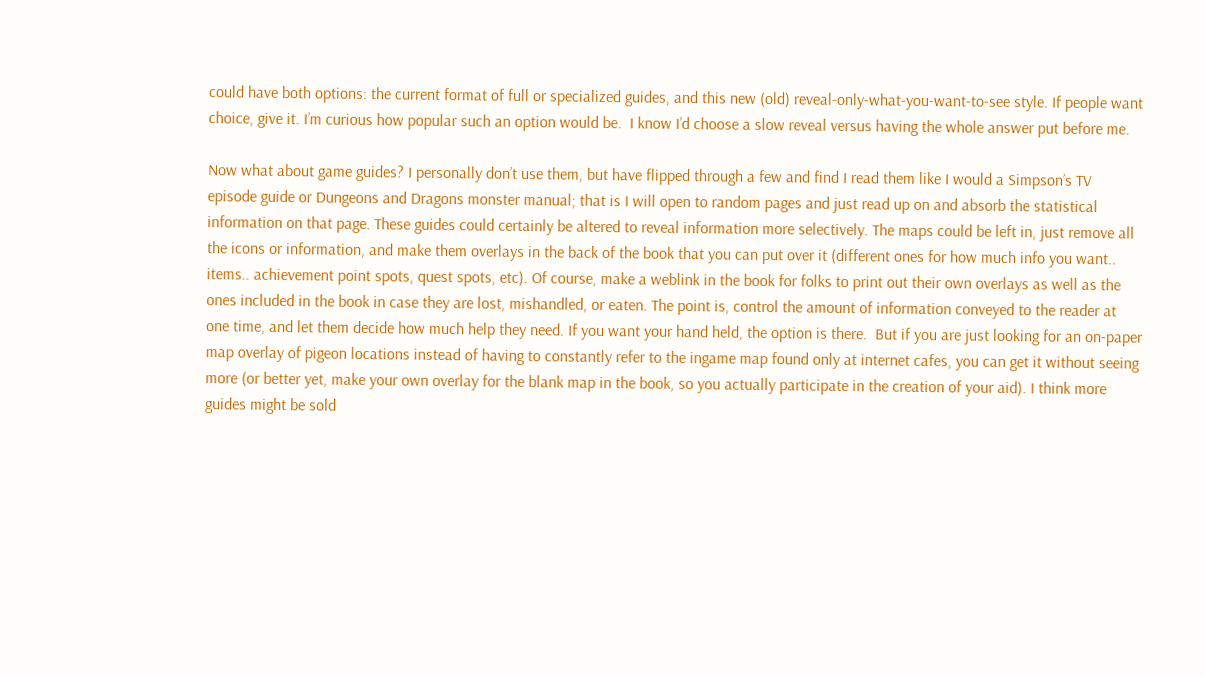could have both options: the current format of full or specialized guides, and this new (old) reveal-only-what-you-want-to-see style. If people want choice, give it. I’m curious how popular such an option would be.  I know I’d choose a slow reveal versus having the whole answer put before me.

Now what about game guides? I personally don’t use them, but have flipped through a few and find I read them like I would a Simpson’s TV episode guide or Dungeons and Dragons monster manual; that is I will open to random pages and just read up on and absorb the statistical information on that page. These guides could certainly be altered to reveal information more selectively. The maps could be left in, just remove all the icons or information, and make them overlays in the back of the book that you can put over it (different ones for how much info you want.. items.. achievement point spots, quest spots, etc). Of course, make a weblink in the book for folks to print out their own overlays as well as the ones included in the book in case they are lost, mishandled, or eaten. The point is, control the amount of information conveyed to the reader at one time, and let them decide how much help they need. If you want your hand held, the option is there.  But if you are just looking for an on-paper map overlay of pigeon locations instead of having to constantly refer to the ingame map found only at internet cafes, you can get it without seeing more (or better yet, make your own overlay for the blank map in the book, so you actually participate in the creation of your aid). I think more guides might be sold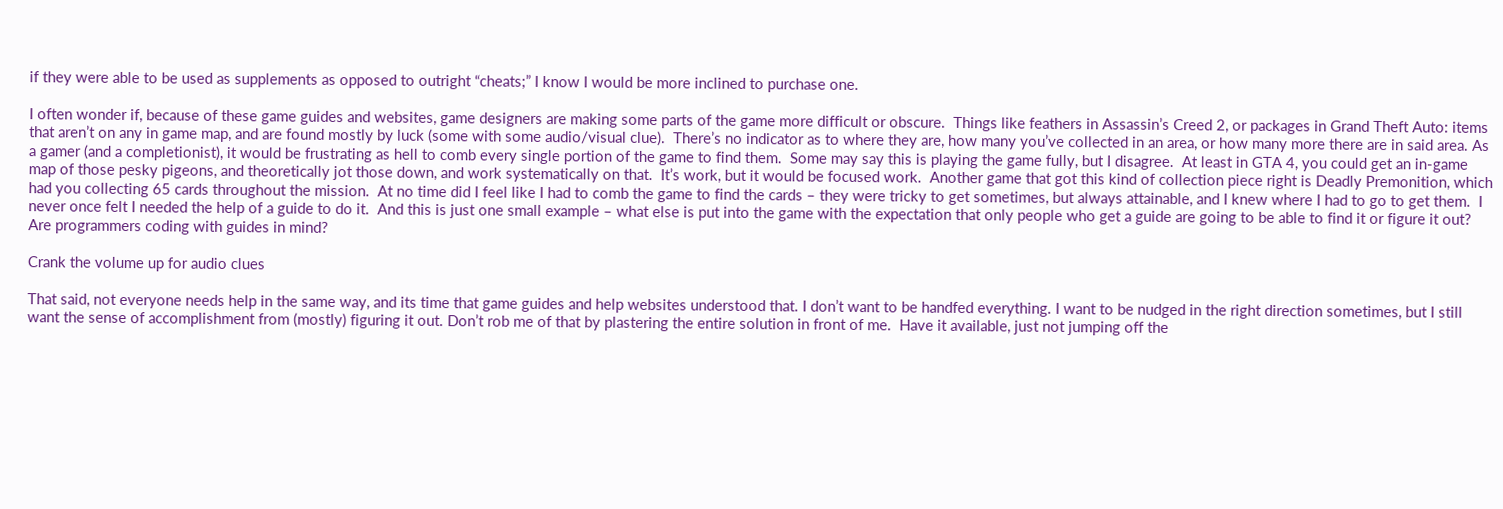if they were able to be used as supplements as opposed to outright “cheats;” I know I would be more inclined to purchase one.

I often wonder if, because of these game guides and websites, game designers are making some parts of the game more difficult or obscure.  Things like feathers in Assassin’s Creed 2, or packages in Grand Theft Auto: items that aren’t on any in game map, and are found mostly by luck (some with some audio/visual clue).  There’s no indicator as to where they are, how many you’ve collected in an area, or how many more there are in said area. As a gamer (and a completionist), it would be frustrating as hell to comb every single portion of the game to find them.  Some may say this is playing the game fully, but I disagree.  At least in GTA 4, you could get an in-game map of those pesky pigeons, and theoretically jot those down, and work systematically on that.  It’s work, but it would be focused work.  Another game that got this kind of collection piece right is Deadly Premonition, which had you collecting 65 cards throughout the mission.  At no time did I feel like I had to comb the game to find the cards – they were tricky to get sometimes, but always attainable, and I knew where I had to go to get them.  I never once felt I needed the help of a guide to do it.  And this is just one small example – what else is put into the game with the expectation that only people who get a guide are going to be able to find it or figure it out? Are programmers coding with guides in mind?

Crank the volume up for audio clues

That said, not everyone needs help in the same way, and its time that game guides and help websites understood that. I don’t want to be handfed everything. I want to be nudged in the right direction sometimes, but I still want the sense of accomplishment from (mostly) figuring it out. Don’t rob me of that by plastering the entire solution in front of me.  Have it available, just not jumping off the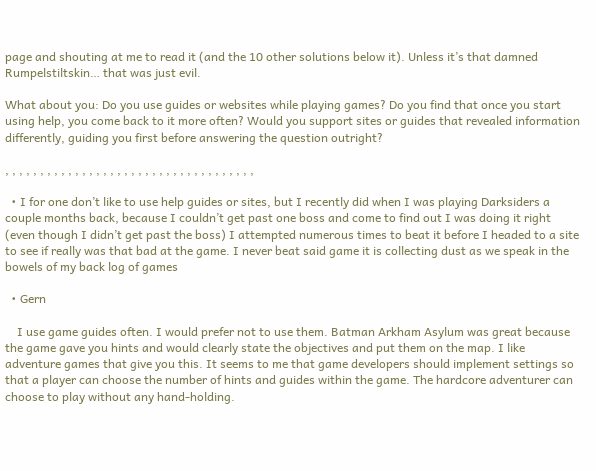page and shouting at me to read it (and the 10 other solutions below it). Unless it’s that damned Rumpelstiltskin… that was just evil.

What about you: Do you use guides or websites while playing games? Do you find that once you start using help, you come back to it more often? Would you support sites or guides that revealed information differently, guiding you first before answering the question outright?

, , , , , , , , , , , , , , , , , , , , , , , , , , , , , , , , , , , ,

  • I for one don’t like to use help guides or sites, but I recently did when I was playing Darksiders a couple months back, because I couldn’t get past one boss and come to find out I was doing it right (even though I didn’t get past the boss) I attempted numerous times to beat it before I headed to a site to see if really was that bad at the game. I never beat said game it is collecting dust as we speak in the bowels of my back log of games

  • Gern

    I use game guides often. I would prefer not to use them. Batman Arkham Asylum was great because the game gave you hints and would clearly state the objectives and put them on the map. I like adventure games that give you this. It seems to me that game developers should implement settings so that a player can choose the number of hints and guides within the game. The hardcore adventurer can choose to play without any hand-holding.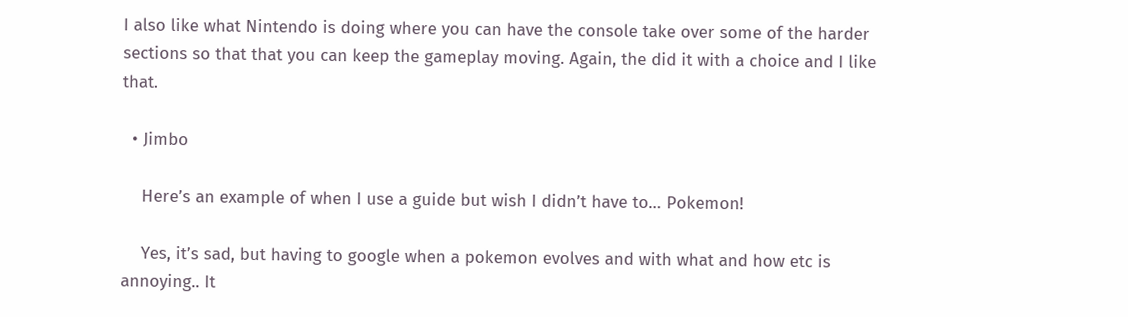I also like what Nintendo is doing where you can have the console take over some of the harder sections so that that you can keep the gameplay moving. Again, the did it with a choice and I like that.

  • Jimbo

    Here’s an example of when I use a guide but wish I didn’t have to… Pokemon!

    Yes, it’s sad, but having to google when a pokemon evolves and with what and how etc is annoying.. It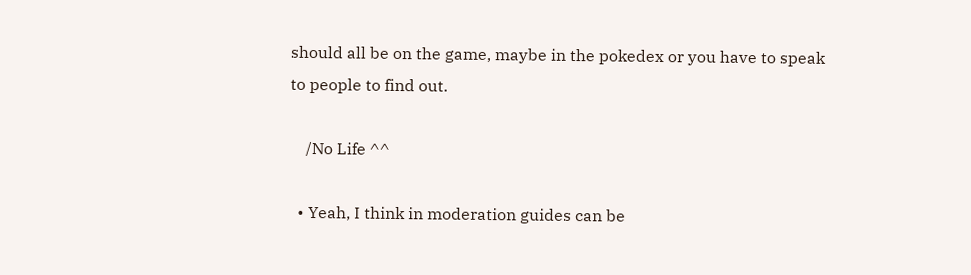should all be on the game, maybe in the pokedex or you have to speak to people to find out.

    /No Life ^^

  • Yeah, I think in moderation guides can be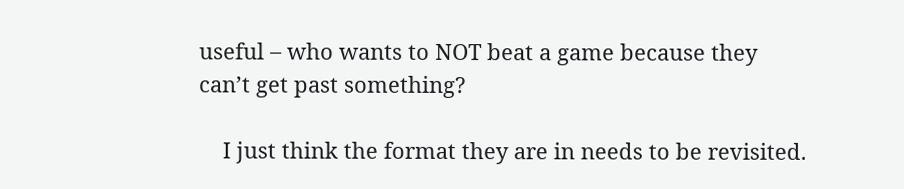useful – who wants to NOT beat a game because they can’t get past something?

    I just think the format they are in needs to be revisited.